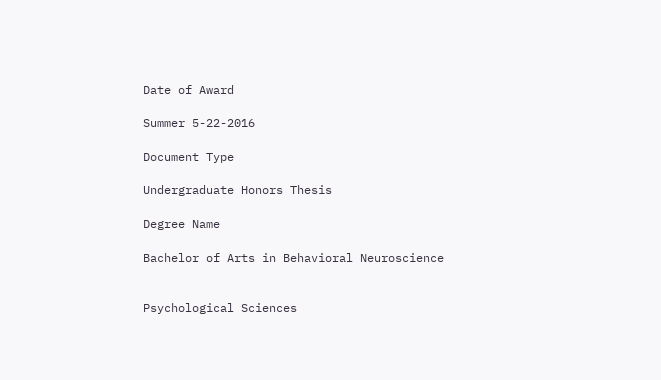Date of Award

Summer 5-22-2016

Document Type

Undergraduate Honors Thesis

Degree Name

Bachelor of Arts in Behavioral Neuroscience


Psychological Sciences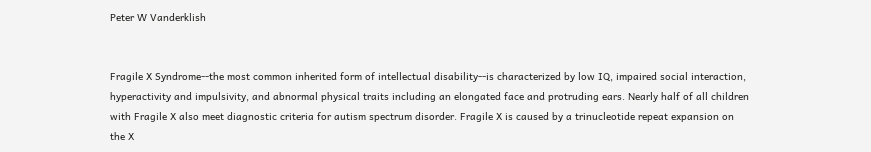Peter W Vanderklish


Fragile X Syndrome--the most common inherited form of intellectual disability--is characterized by low IQ, impaired social interaction, hyperactivity and impulsivity, and abnormal physical traits including an elongated face and protruding ears. Nearly half of all children with Fragile X also meet diagnostic criteria for autism spectrum disorder. Fragile X is caused by a trinucleotide repeat expansion on the X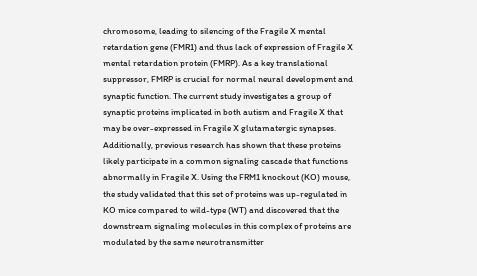chromosome, leading to silencing of the Fragile X mental retardation gene (FMR1) and thus lack of expression of Fragile X mental retardation protein (FMRP). As a key translational suppressor, FMRP is crucial for normal neural development and synaptic function. The current study investigates a group of synaptic proteins implicated in both autism and Fragile X that may be over-expressed in Fragile X glutamatergic synapses. Additionally, previous research has shown that these proteins likely participate in a common signaling cascade that functions abnormally in Fragile X. Using the FRM1 knockout (KO) mouse, the study validated that this set of proteins was up-regulated in KO mice compared to wild-type (WT) and discovered that the downstream signaling molecules in this complex of proteins are modulated by the same neurotransmitter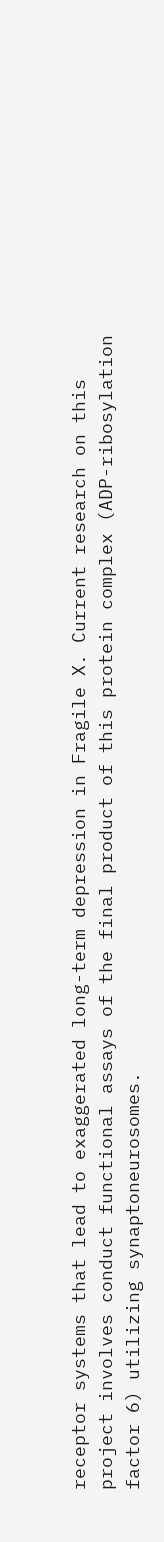receptor systems that lead to exaggerated long-term depression in Fragile X. Current research on this project involves conduct functional assays of the final product of this protein complex (ADP-ribosylation factor 6) utilizing synaptoneurosomes.